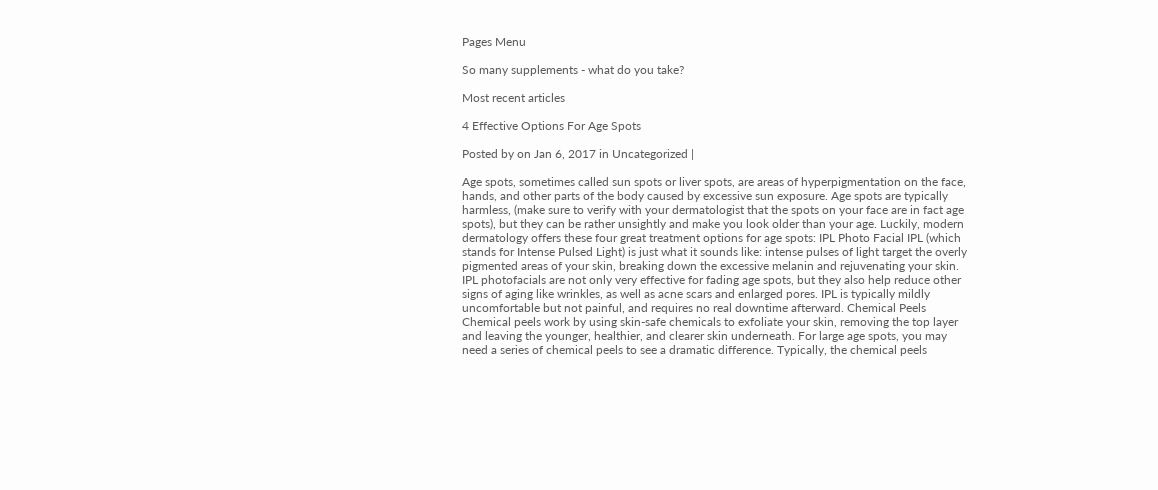Pages Menu

So many supplements - what do you take?

Most recent articles

4 Effective Options For Age Spots

Posted by on Jan 6, 2017 in Uncategorized |

Age spots, sometimes called sun spots or liver spots, are areas of hyperpigmentation on the face, hands, and other parts of the body caused by excessive sun exposure. Age spots are typically harmless, (make sure to verify with your dermatologist that the spots on your face are in fact age spots), but they can be rather unsightly and make you look older than your age. Luckily, modern dermatology offers these four great treatment options for age spots: IPL Photo Facial IPL (which stands for Intense Pulsed Light) is just what it sounds like: intense pulses of light target the overly pigmented areas of your skin, breaking down the excessive melanin and rejuvenating your skin. IPL photofacials are not only very effective for fading age spots, but they also help reduce other signs of aging like wrinkles, as well as acne scars and enlarged pores. IPL is typically mildly uncomfortable but not painful, and requires no real downtime afterward. Chemical Peels Chemical peels work by using skin-safe chemicals to exfoliate your skin, removing the top layer and leaving the younger, healthier, and clearer skin underneath. For large age spots, you may need a series of chemical peels to see a dramatic difference. Typically, the chemical peels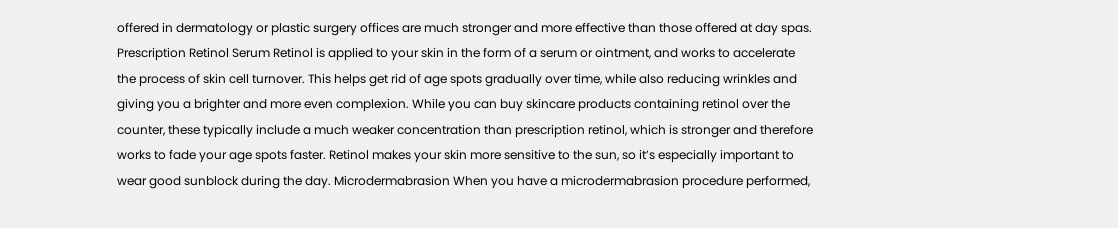offered in dermatology or plastic surgery offices are much stronger and more effective than those offered at day spas. Prescription Retinol Serum Retinol is applied to your skin in the form of a serum or ointment, and works to accelerate the process of skin cell turnover. This helps get rid of age spots gradually over time, while also reducing wrinkles and giving you a brighter and more even complexion. While you can buy skincare products containing retinol over the counter, these typically include a much weaker concentration than prescription retinol, which is stronger and therefore works to fade your age spots faster. Retinol makes your skin more sensitive to the sun, so it’s especially important to wear good sunblock during the day. Microdermabrasion When you have a microdermabrasion procedure performed,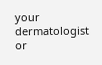your dermatologist or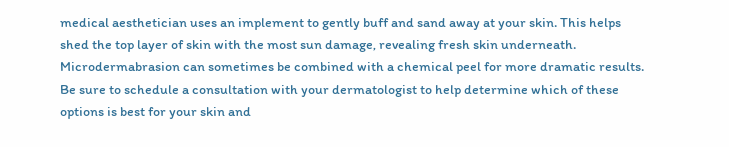medical aesthetician uses an implement to gently buff and sand away at your skin. This helps shed the top layer of skin with the most sun damage, revealing fresh skin underneath. Microdermabrasion can sometimes be combined with a chemical peel for more dramatic results. Be sure to schedule a consultation with your dermatologist to help determine which of these options is best for your skin and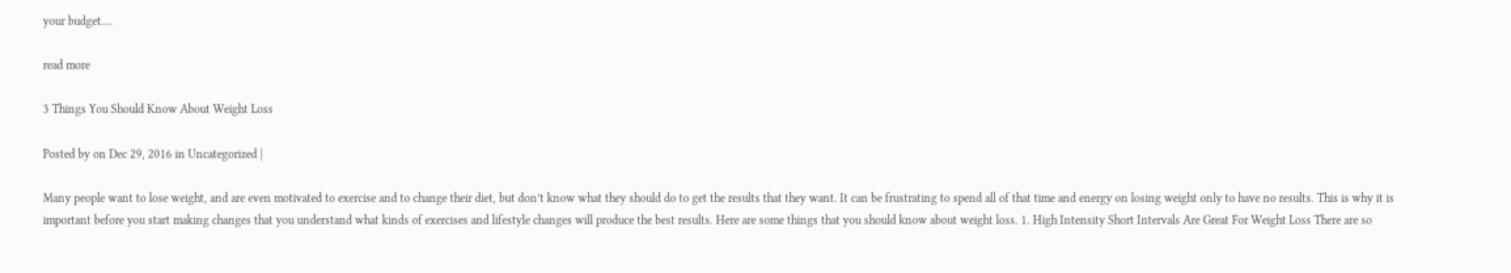your budget....

read more

3 Things You Should Know About Weight Loss

Posted by on Dec 29, 2016 in Uncategorized |

Many people want to lose weight, and are even motivated to exercise and to change their diet, but don’t know what they should do to get the results that they want. It can be frustrating to spend all of that time and energy on losing weight only to have no results. This is why it is important before you start making changes that you understand what kinds of exercises and lifestyle changes will produce the best results. Here are some things that you should know about weight loss. 1. High Intensity Short Intervals Are Great For Weight Loss There are so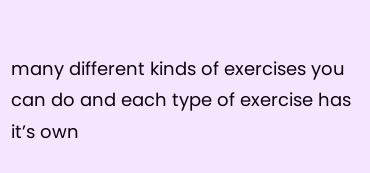many different kinds of exercises you can do and each type of exercise has it’s own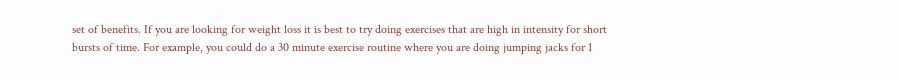set of benefits. If you are looking for weight loss it is best to try doing exercises that are high in intensity for short bursts of time. For example, you could do a 30 minute exercise routine where you are doing jumping jacks for 1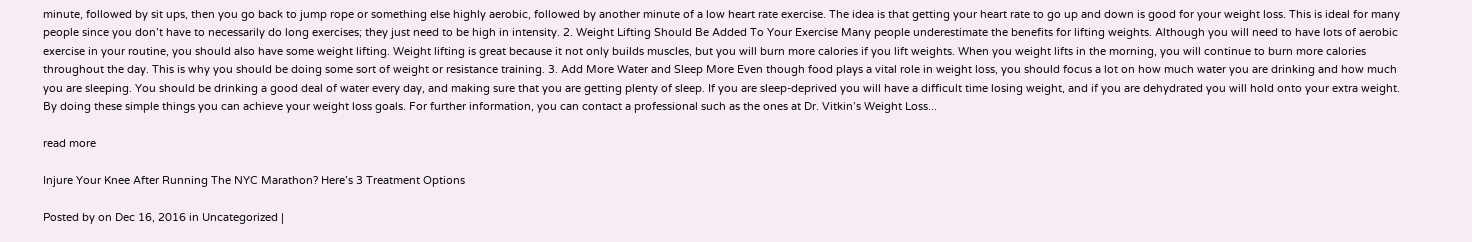minute, followed by sit ups, then you go back to jump rope or something else highly aerobic, followed by another minute of a low heart rate exercise. The idea is that getting your heart rate to go up and down is good for your weight loss. This is ideal for many people since you don’t have to necessarily do long exercises; they just need to be high in intensity. 2. Weight Lifting Should Be Added To Your Exercise Many people underestimate the benefits for lifting weights. Although you will need to have lots of aerobic exercise in your routine, you should also have some weight lifting. Weight lifting is great because it not only builds muscles, but you will burn more calories if you lift weights. When you weight lifts in the morning, you will continue to burn more calories throughout the day. This is why you should be doing some sort of weight or resistance training. 3. Add More Water and Sleep More Even though food plays a vital role in weight loss, you should focus a lot on how much water you are drinking and how much you are sleeping. You should be drinking a good deal of water every day, and making sure that you are getting plenty of sleep. If you are sleep-deprived you will have a difficult time losing weight, and if you are dehydrated you will hold onto your extra weight. By doing these simple things you can achieve your weight loss goals. For further information, you can contact a professional such as the ones at Dr. Vitkin’s Weight Loss...

read more

Injure Your Knee After Running The NYC Marathon? Here’s 3 Treatment Options

Posted by on Dec 16, 2016 in Uncategorized |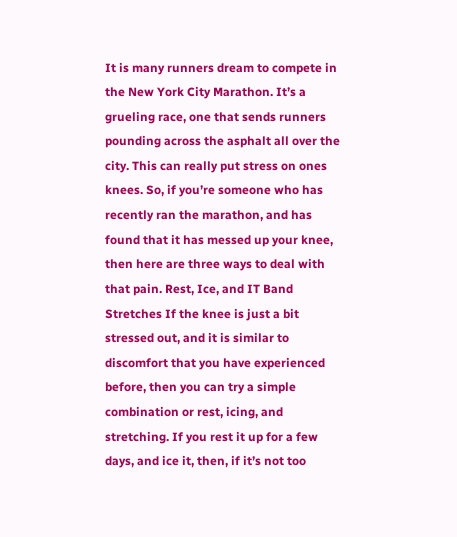It is many runners dream to compete in the New York City Marathon. It’s a grueling race, one that sends runners pounding across the asphalt all over the city. This can really put stress on ones knees. So, if you’re someone who has recently ran the marathon, and has found that it has messed up your knee, then here are three ways to deal with that pain. Rest, Ice, and IT Band Stretches If the knee is just a bit stressed out, and it is similar to discomfort that you have experienced before, then you can try a simple combination or rest, icing, and stretching. If you rest it up for a few days, and ice it, then, if it’s not too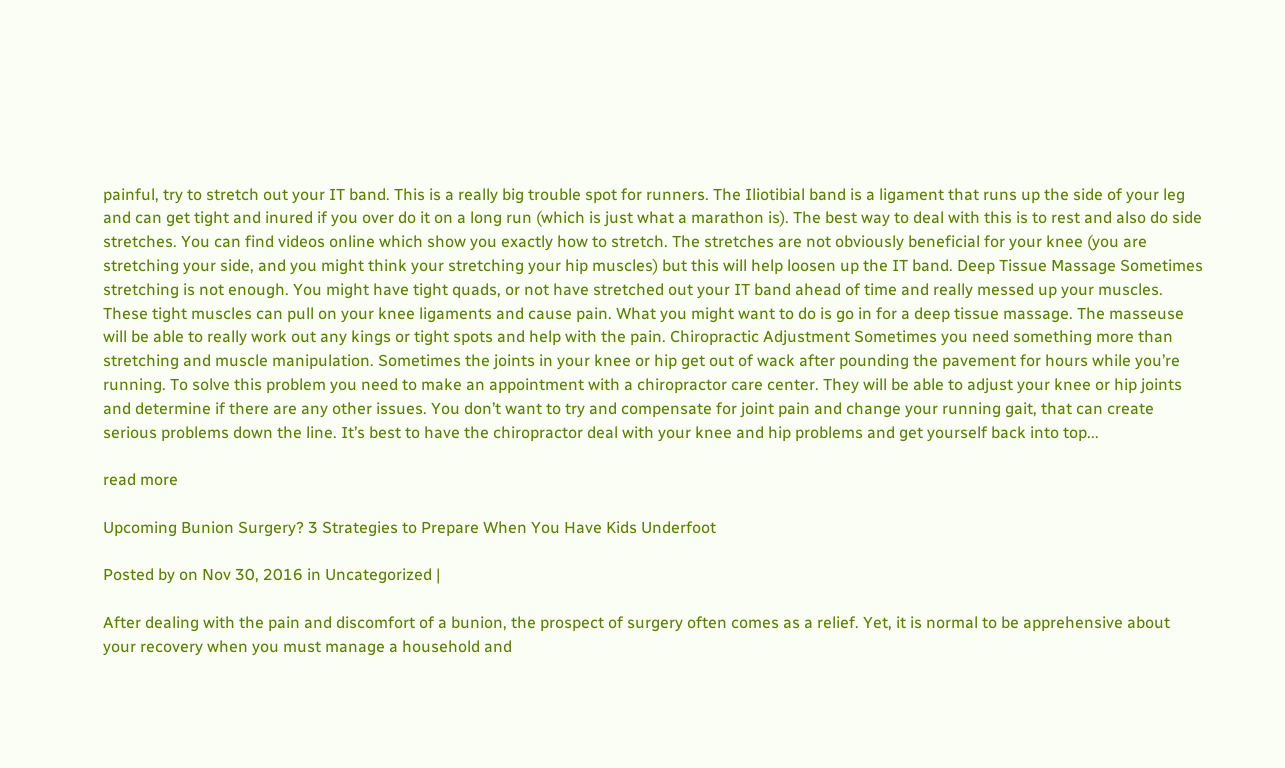painful, try to stretch out your IT band. This is a really big trouble spot for runners. The Iliotibial band is a ligament that runs up the side of your leg and can get tight and inured if you over do it on a long run (which is just what a marathon is). The best way to deal with this is to rest and also do side stretches. You can find videos online which show you exactly how to stretch. The stretches are not obviously beneficial for your knee (you are stretching your side, and you might think your stretching your hip muscles) but this will help loosen up the IT band. Deep Tissue Massage Sometimes stretching is not enough. You might have tight quads, or not have stretched out your IT band ahead of time and really messed up your muscles. These tight muscles can pull on your knee ligaments and cause pain. What you might want to do is go in for a deep tissue massage. The masseuse will be able to really work out any kings or tight spots and help with the pain. Chiropractic Adjustment Sometimes you need something more than stretching and muscle manipulation. Sometimes the joints in your knee or hip get out of wack after pounding the pavement for hours while you’re running. To solve this problem you need to make an appointment with a chiropractor care center. They will be able to adjust your knee or hip joints and determine if there are any other issues. You don’t want to try and compensate for joint pain and change your running gait, that can create serious problems down the line. It’s best to have the chiropractor deal with your knee and hip problems and get yourself back into top...

read more

Upcoming Bunion Surgery? 3 Strategies to Prepare When You Have Kids Underfoot

Posted by on Nov 30, 2016 in Uncategorized |

After dealing with the pain and discomfort of a bunion, the prospect of surgery often comes as a relief. Yet, it is normal to be apprehensive about your recovery when you must manage a household and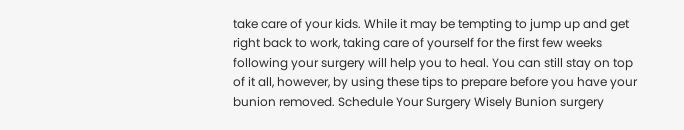take care of your kids. While it may be tempting to jump up and get right back to work, taking care of yourself for the first few weeks following your surgery will help you to heal. You can still stay on top of it all, however, by using these tips to prepare before you have your bunion removed. Schedule Your Surgery Wisely Bunion surgery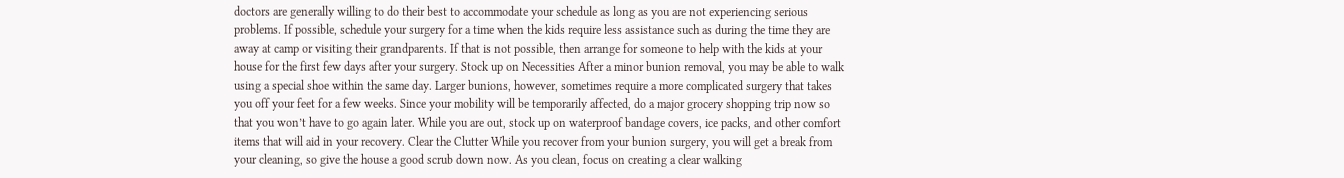doctors are generally willing to do their best to accommodate your schedule as long as you are not experiencing serious problems. If possible, schedule your surgery for a time when the kids require less assistance such as during the time they are away at camp or visiting their grandparents. If that is not possible, then arrange for someone to help with the kids at your house for the first few days after your surgery. Stock up on Necessities After a minor bunion removal, you may be able to walk using a special shoe within the same day. Larger bunions, however, sometimes require a more complicated surgery that takes you off your feet for a few weeks. Since your mobility will be temporarily affected, do a major grocery shopping trip now so that you won’t have to go again later. While you are out, stock up on waterproof bandage covers, ice packs, and other comfort items that will aid in your recovery. Clear the Clutter While you recover from your bunion surgery, you will get a break from your cleaning, so give the house a good scrub down now. As you clean, focus on creating a clear walking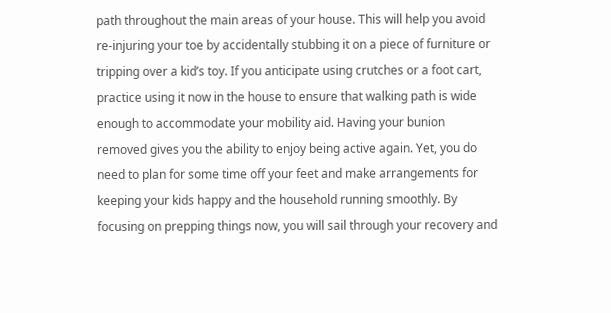path throughout the main areas of your house. This will help you avoid re-injuring your toe by accidentally stubbing it on a piece of furniture or tripping over a kid’s toy. If you anticipate using crutches or a foot cart, practice using it now in the house to ensure that walking path is wide enough to accommodate your mobility aid. Having your bunion removed gives you the ability to enjoy being active again. Yet, you do need to plan for some time off your feet and make arrangements for keeping your kids happy and the household running smoothly. By focusing on prepping things now, you will sail through your recovery and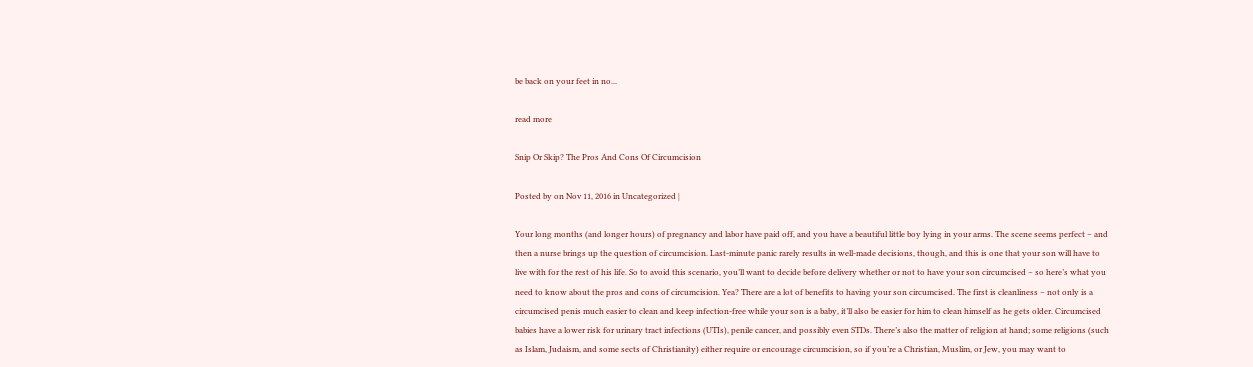be back on your feet in no...

read more

Snip Or Skip? The Pros And Cons Of Circumcision

Posted by on Nov 11, 2016 in Uncategorized |

Your long months (and longer hours) of pregnancy and labor have paid off, and you have a beautiful little boy lying in your arms. The scene seems perfect – and then a nurse brings up the question of circumcision. Last-minute panic rarely results in well-made decisions, though, and this is one that your son will have to live with for the rest of his life. So to avoid this scenario, you’ll want to decide before delivery whether or not to have your son circumcised – so here’s what you need to know about the pros and cons of circumcision. Yea? There are a lot of benefits to having your son circumcised. The first is cleanliness – not only is a circumcised penis much easier to clean and keep infection-free while your son is a baby, it’ll also be easier for him to clean himself as he gets older. Circumcised babies have a lower risk for urinary tract infections (UTIs), penile cancer, and possibly even STDs. There’s also the matter of religion at hand; some religions (such as Islam, Judaism, and some sects of Christianity) either require or encourage circumcision, so if you’re a Christian, Muslim, or Jew, you may want to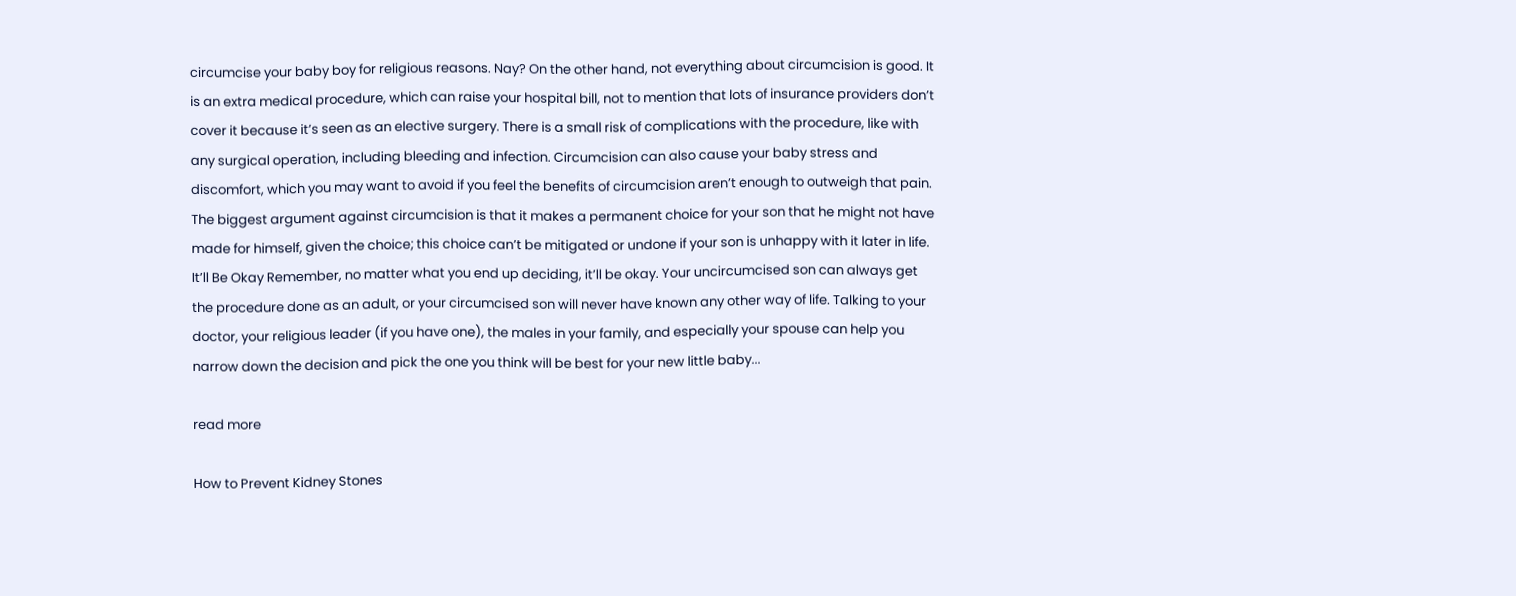circumcise your baby boy for religious reasons. Nay? On the other hand, not everything about circumcision is good. It is an extra medical procedure, which can raise your hospital bill, not to mention that lots of insurance providers don’t cover it because it’s seen as an elective surgery. There is a small risk of complications with the procedure, like with any surgical operation, including bleeding and infection. Circumcision can also cause your baby stress and discomfort, which you may want to avoid if you feel the benefits of circumcision aren’t enough to outweigh that pain. The biggest argument against circumcision is that it makes a permanent choice for your son that he might not have made for himself, given the choice; this choice can’t be mitigated or undone if your son is unhappy with it later in life. It’ll Be Okay Remember, no matter what you end up deciding, it’ll be okay. Your uncircumcised son can always get the procedure done as an adult, or your circumcised son will never have known any other way of life. Talking to your doctor, your religious leader (if you have one), the males in your family, and especially your spouse can help you narrow down the decision and pick the one you think will be best for your new little baby...

read more

How to Prevent Kidney Stones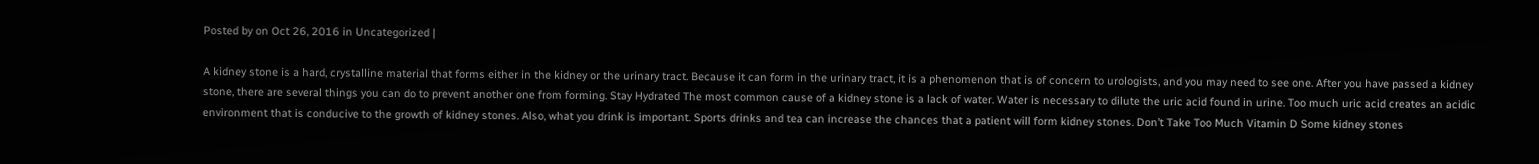Posted by on Oct 26, 2016 in Uncategorized |

A kidney stone is a hard, crystalline material that forms either in the kidney or the urinary tract. Because it can form in the urinary tract, it is a phenomenon that is of concern to urologists, and you may need to see one. After you have passed a kidney stone, there are several things you can do to prevent another one from forming. Stay Hydrated The most common cause of a kidney stone is a lack of water. Water is necessary to dilute the uric acid found in urine. Too much uric acid creates an acidic environment that is conducive to the growth of kidney stones. Also, what you drink is important. Sports drinks and tea can increase the chances that a patient will form kidney stones. Don’t Take Too Much Vitamin D Some kidney stones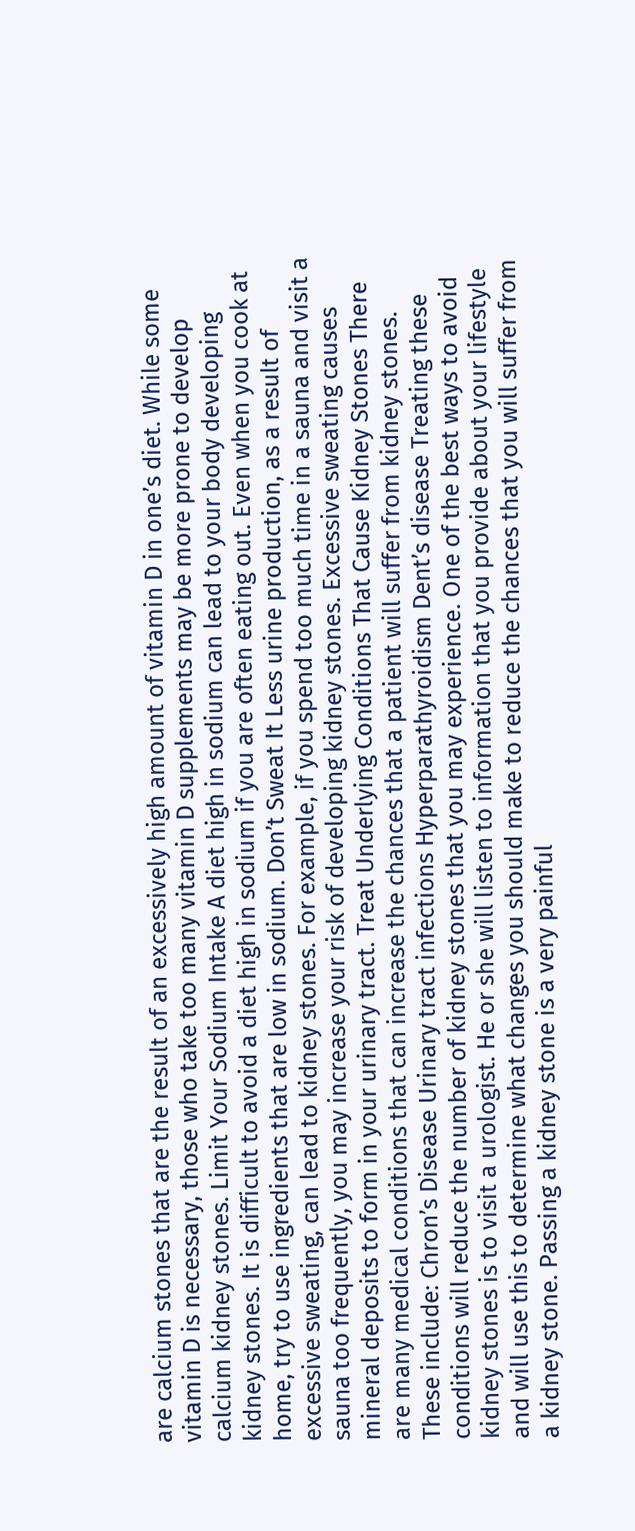are calcium stones that are the result of an excessively high amount of vitamin D in one’s diet. While some vitamin D is necessary, those who take too many vitamin D supplements may be more prone to develop calcium kidney stones. Limit Your Sodium Intake A diet high in sodium can lead to your body developing kidney stones. It is difficult to avoid a diet high in sodium if you are often eating out. Even when you cook at home, try to use ingredients that are low in sodium. Don’t Sweat It Less urine production, as a result of excessive sweating, can lead to kidney stones. For example, if you spend too much time in a sauna and visit a sauna too frequently, you may increase your risk of developing kidney stones. Excessive sweating causes mineral deposits to form in your urinary tract. Treat Underlying Conditions That Cause Kidney Stones There are many medical conditions that can increase the chances that a patient will suffer from kidney stones. These include: Chron’s Disease Urinary tract infections Hyperparathyroidism Dent’s disease Treating these conditions will reduce the number of kidney stones that you may experience. One of the best ways to avoid kidney stones is to visit a urologist. He or she will listen to information that you provide about your lifestyle and will use this to determine what changes you should make to reduce the chances that you will suffer from a kidney stone. Passing a kidney stone is a very painful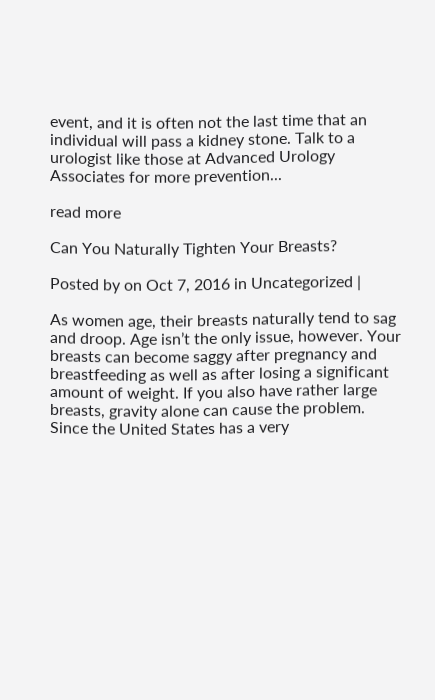event, and it is often not the last time that an individual will pass a kidney stone. Talk to a urologist like those at Advanced Urology Associates for more prevention...

read more

Can You Naturally Tighten Your Breasts?

Posted by on Oct 7, 2016 in Uncategorized |

As women age, their breasts naturally tend to sag and droop. Age isn’t the only issue, however. Your breasts can become saggy after pregnancy and breastfeeding as well as after losing a significant amount of weight. If you also have rather large breasts, gravity alone can cause the problem. Since the United States has a very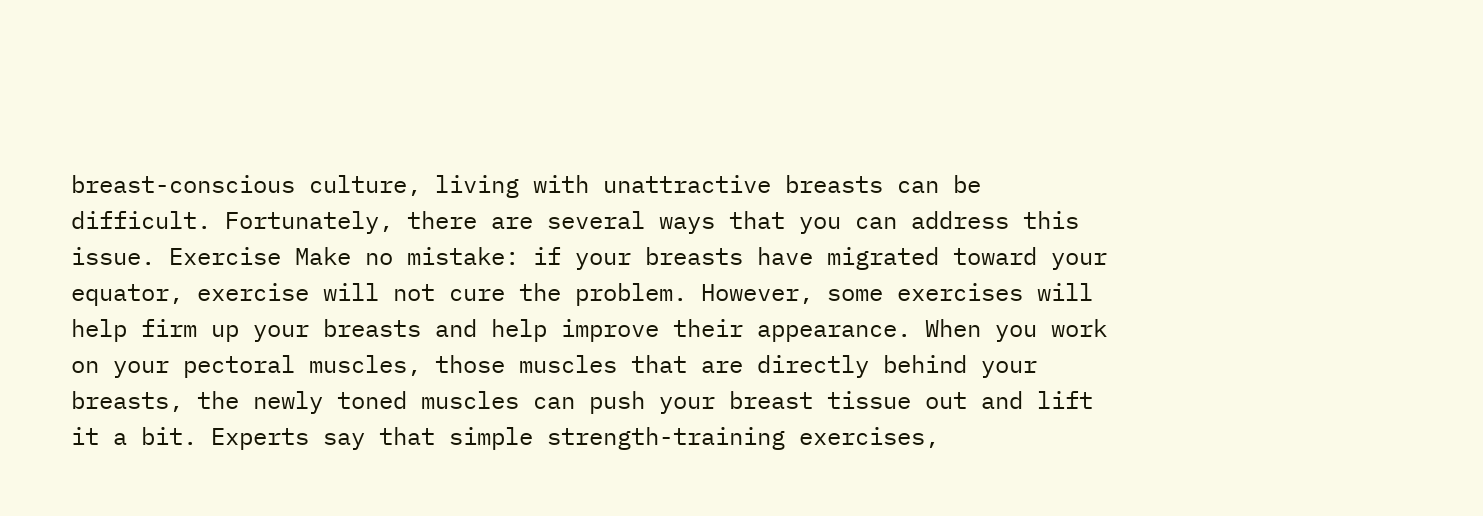breast-conscious culture, living with unattractive breasts can be difficult. Fortunately, there are several ways that you can address this issue. Exercise Make no mistake: if your breasts have migrated toward your equator, exercise will not cure the problem. However, some exercises will help firm up your breasts and help improve their appearance. When you work on your pectoral muscles, those muscles that are directly behind your breasts, the newly toned muscles can push your breast tissue out and lift it a bit. Experts say that simple strength-training exercises,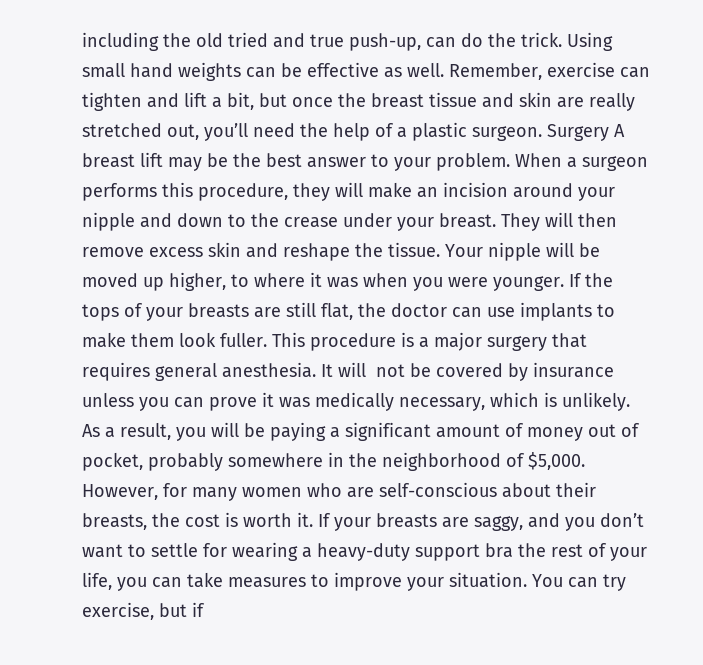including the old tried and true push-up, can do the trick. Using small hand weights can be effective as well. Remember, exercise can tighten and lift a bit, but once the breast tissue and skin are really stretched out, you’ll need the help of a plastic surgeon. Surgery A breast lift may be the best answer to your problem. When a surgeon performs this procedure, they will make an incision around your nipple and down to the crease under your breast. They will then remove excess skin and reshape the tissue. Your nipple will be moved up higher, to where it was when you were younger. If the tops of your breasts are still flat, the doctor can use implants to make them look fuller. This procedure is a major surgery that requires general anesthesia. It will  not be covered by insurance unless you can prove it was medically necessary, which is unlikely. As a result, you will be paying a significant amount of money out of pocket, probably somewhere in the neighborhood of $5,000. However, for many women who are self-conscious about their breasts, the cost is worth it. If your breasts are saggy, and you don’t want to settle for wearing a heavy-duty support bra the rest of your life, you can take measures to improve your situation. You can try exercise, but if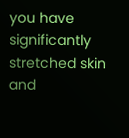you have significantly stretched skin and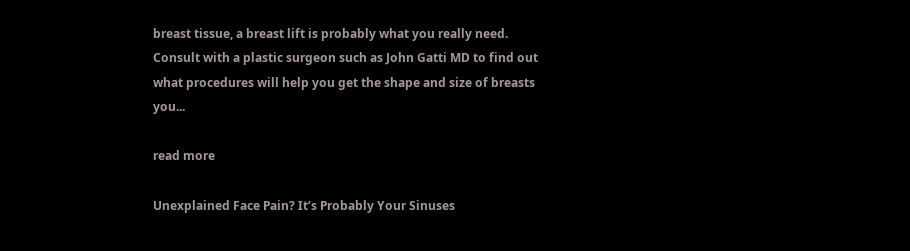breast tissue, a breast lift is probably what you really need. Consult with a plastic surgeon such as John Gatti MD to find out what procedures will help you get the shape and size of breasts you...

read more

Unexplained Face Pain? It’s Probably Your Sinuses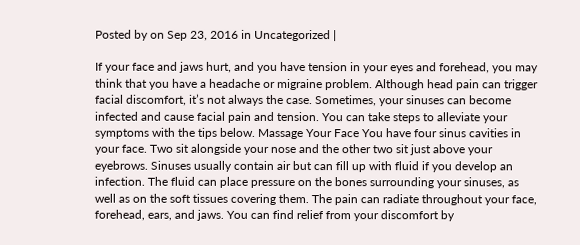Posted by on Sep 23, 2016 in Uncategorized |

If your face and jaws hurt, and you have tension in your eyes and forehead, you may think that you have a headache or migraine problem. Although head pain can trigger facial discomfort, it’s not always the case. Sometimes, your sinuses can become infected and cause facial pain and tension. You can take steps to alleviate your symptoms with the tips below. Massage Your Face You have four sinus cavities in your face. Two sit alongside your nose and the other two sit just above your eyebrows. Sinuses usually contain air but can fill up with fluid if you develop an infection. The fluid can place pressure on the bones surrounding your sinuses, as well as on the soft tissues covering them. The pain can radiate throughout your face, forehead, ears, and jaws. You can find relief from your discomfort by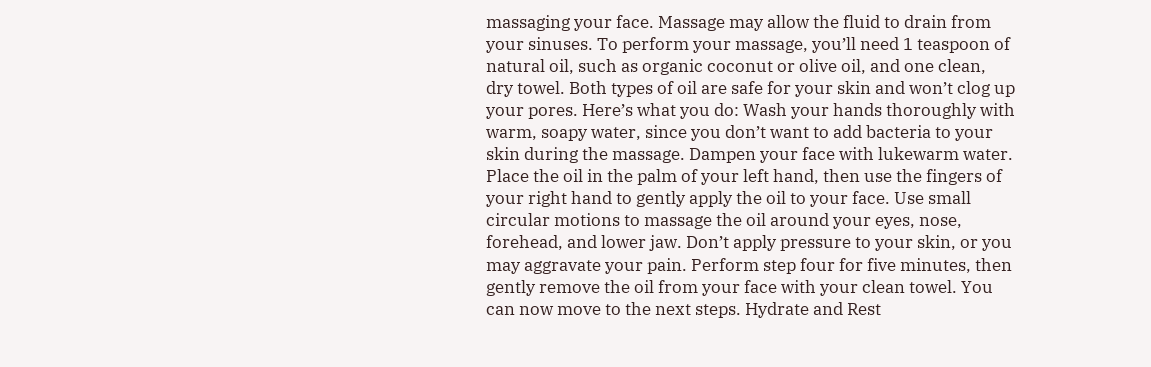massaging your face. Massage may allow the fluid to drain from your sinuses. To perform your massage, you’ll need 1 teaspoon of natural oil, such as organic coconut or olive oil, and one clean, dry towel. Both types of oil are safe for your skin and won’t clog up your pores. Here’s what you do: Wash your hands thoroughly with warm, soapy water, since you don’t want to add bacteria to your skin during the massage. Dampen your face with lukewarm water.  Place the oil in the palm of your left hand, then use the fingers of your right hand to gently apply the oil to your face. Use small circular motions to massage the oil around your eyes, nose, forehead, and lower jaw. Don’t apply pressure to your skin, or you may aggravate your pain. Perform step four for five minutes, then gently remove the oil from your face with your clean towel. You can now move to the next steps. Hydrate and Rest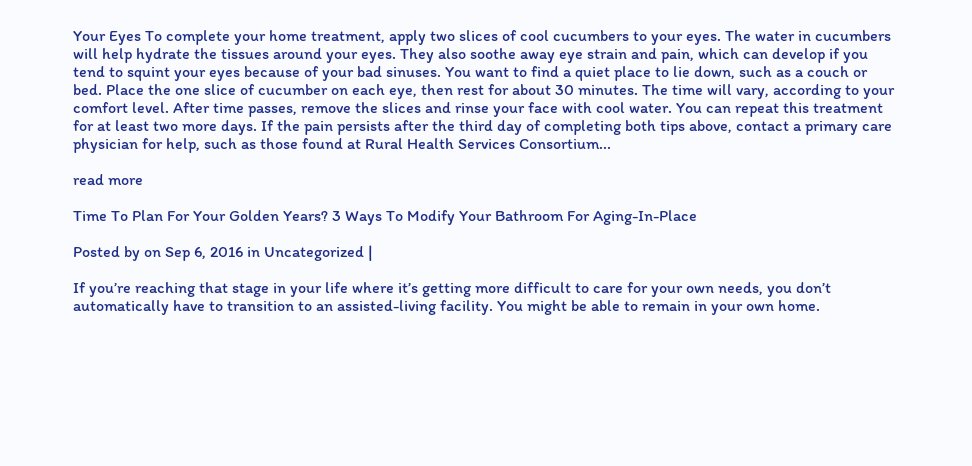Your Eyes To complete your home treatment, apply two slices of cool cucumbers to your eyes. The water in cucumbers will help hydrate the tissues around your eyes. They also soothe away eye strain and pain, which can develop if you tend to squint your eyes because of your bad sinuses. You want to find a quiet place to lie down, such as a couch or bed. Place the one slice of cucumber on each eye, then rest for about 30 minutes. The time will vary, according to your comfort level. After time passes, remove the slices and rinse your face with cool water. You can repeat this treatment for at least two more days. If the pain persists after the third day of completing both tips above, contact a primary care physician for help, such as those found at Rural Health Services Consortium...

read more

Time To Plan For Your Golden Years? 3 Ways To Modify Your Bathroom For Aging-In-Place

Posted by on Sep 6, 2016 in Uncategorized |

If you’re reaching that stage in your life where it’s getting more difficult to care for your own needs, you don’t automatically have to transition to an assisted-living facility. You might be able to remain in your own home.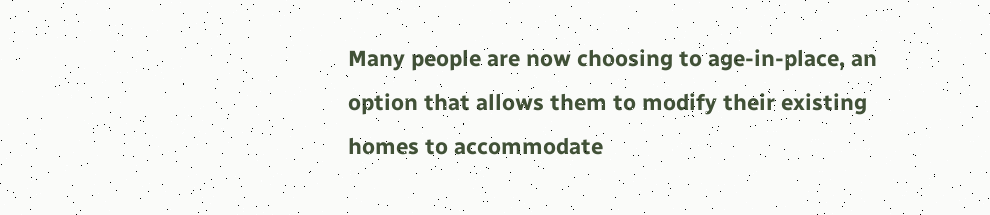Many people are now choosing to age-in-place, an option that allows them to modify their existing homes to accommodate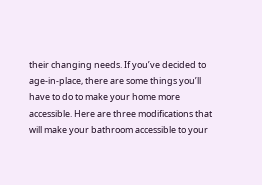their changing needs. If you’ve decided to age-in-place, there are some things you’ll have to do to make your home more accessible. Here are three modifications that will make your bathroom accessible to your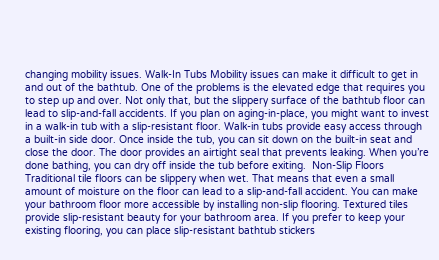changing mobility issues. Walk-In Tubs Mobility issues can make it difficult to get in and out of the bathtub. One of the problems is the elevated edge that requires you to step up and over. Not only that, but the slippery surface of the bathtub floor can lead to slip-and-fall accidents. If you plan on aging-in-place, you might want to invest in a walk-in tub with a slip-resistant floor. Walk-in tubs provide easy access through a built-in side door. Once inside the tub, you can sit down on the built-in seat and close the door. The door provides an airtight seal that prevents leaking. When you’re done bathing, you can dry off inside the tub before exiting.  Non-Slip Floors Traditional tile floors can be slippery when wet. That means that even a small amount of moisture on the floor can lead to a slip-and-fall accident. You can make your bathroom floor more accessible by installing non-slip flooring. Textured tiles provide slip-resistant beauty for your bathroom area. If you prefer to keep your existing flooring, you can place slip-resistant bathtub stickers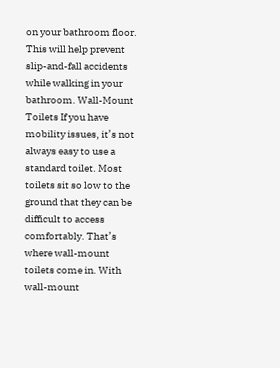on your bathroom floor. This will help prevent slip-and-fall accidents while walking in your bathroom. Wall-Mount Toilets If you have mobility issues, it’s not always easy to use a standard toilet. Most toilets sit so low to the ground that they can be difficult to access comfortably. That’s where wall-mount toilets come in. With wall-mount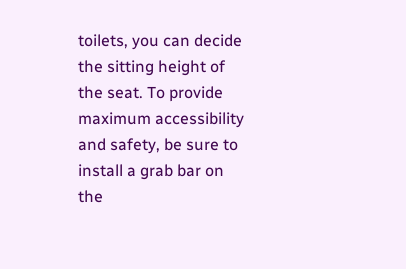toilets, you can decide the sitting height of the seat. To provide maximum accessibility and safety, be sure to install a grab bar on the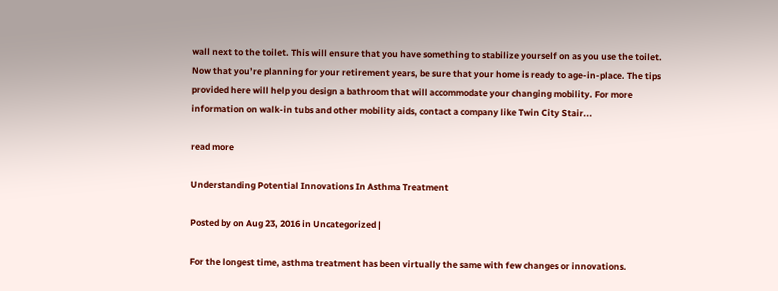wall next to the toilet. This will ensure that you have something to stabilize yourself on as you use the toilet. Now that you’re planning for your retirement years, be sure that your home is ready to age-in-place. The tips provided here will help you design a bathroom that will accommodate your changing mobility. For more information on walk-in tubs and other mobility aids, contact a company like Twin City Stair...

read more

Understanding Potential Innovations In Asthma Treatment

Posted by on Aug 23, 2016 in Uncategorized |

For the longest time, asthma treatment has been virtually the same with few changes or innovations.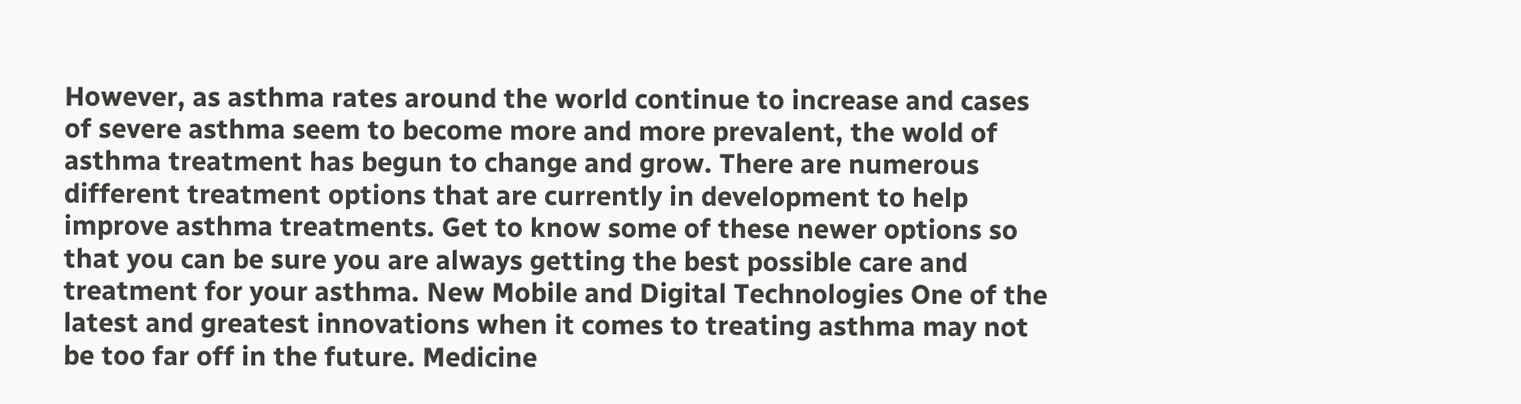However, as asthma rates around the world continue to increase and cases of severe asthma seem to become more and more prevalent, the wold of asthma treatment has begun to change and grow. There are numerous different treatment options that are currently in development to help improve asthma treatments. Get to know some of these newer options so that you can be sure you are always getting the best possible care and treatment for your asthma. New Mobile and Digital Technologies One of the latest and greatest innovations when it comes to treating asthma may not be too far off in the future. Medicine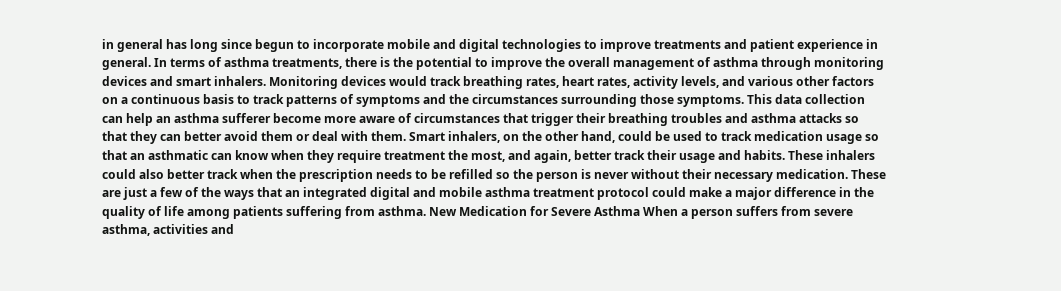in general has long since begun to incorporate mobile and digital technologies to improve treatments and patient experience in general. In terms of asthma treatments, there is the potential to improve the overall management of asthma through monitoring devices and smart inhalers. Monitoring devices would track breathing rates, heart rates, activity levels, and various other factors on a continuous basis to track patterns of symptoms and the circumstances surrounding those symptoms. This data collection can help an asthma sufferer become more aware of circumstances that trigger their breathing troubles and asthma attacks so that they can better avoid them or deal with them. Smart inhalers, on the other hand, could be used to track medication usage so that an asthmatic can know when they require treatment the most, and again, better track their usage and habits. These inhalers could also better track when the prescription needs to be refilled so the person is never without their necessary medication. These are just a few of the ways that an integrated digital and mobile asthma treatment protocol could make a major difference in the quality of life among patients suffering from asthma. New Medication for Severe Asthma When a person suffers from severe asthma, activities and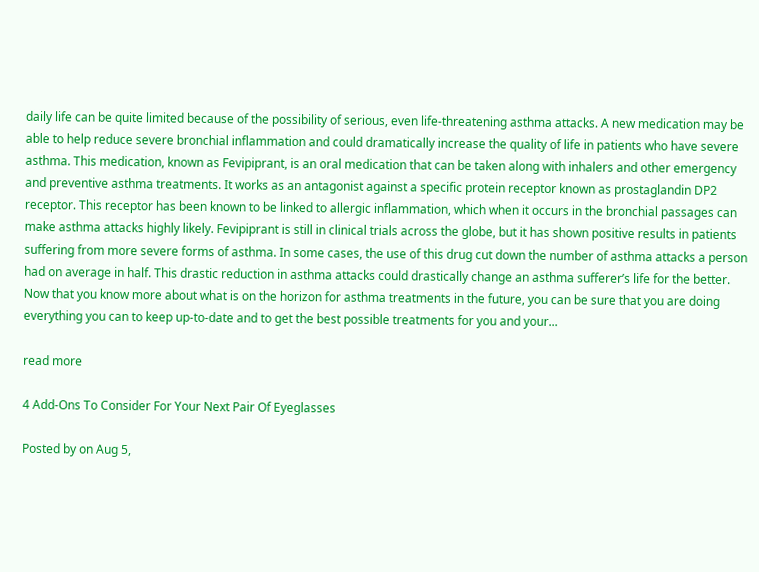daily life can be quite limited because of the possibility of serious, even life-threatening asthma attacks. A new medication may be able to help reduce severe bronchial inflammation and could dramatically increase the quality of life in patients who have severe asthma. This medication, known as Fevipiprant, is an oral medication that can be taken along with inhalers and other emergency and preventive asthma treatments. It works as an antagonist against a specific protein receptor known as prostaglandin DP2 receptor. This receptor has been known to be linked to allergic inflammation, which when it occurs in the bronchial passages can make asthma attacks highly likely. Fevipiprant is still in clinical trials across the globe, but it has shown positive results in patients suffering from more severe forms of asthma. In some cases, the use of this drug cut down the number of asthma attacks a person had on average in half. This drastic reduction in asthma attacks could drastically change an asthma sufferer’s life for the better. Now that you know more about what is on the horizon for asthma treatments in the future, you can be sure that you are doing everything you can to keep up-to-date and to get the best possible treatments for you and your...

read more

4 Add-Ons To Consider For Your Next Pair Of Eyeglasses

Posted by on Aug 5,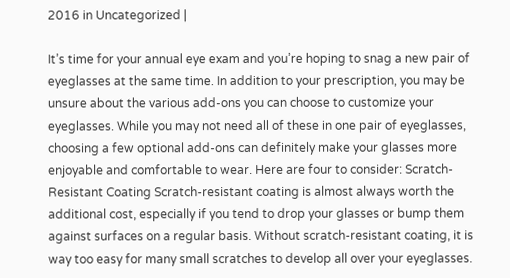2016 in Uncategorized |

It’s time for your annual eye exam and you’re hoping to snag a new pair of eyeglasses at the same time. In addition to your prescription, you may be unsure about the various add-ons you can choose to customize your eyeglasses. While you may not need all of these in one pair of eyeglasses, choosing a few optional add-ons can definitely make your glasses more enjoyable and comfortable to wear. Here are four to consider: Scratch-Resistant Coating Scratch-resistant coating is almost always worth the additional cost, especially if you tend to drop your glasses or bump them against surfaces on a regular basis. Without scratch-resistant coating, it is way too easy for many small scratches to develop all over your eyeglasses.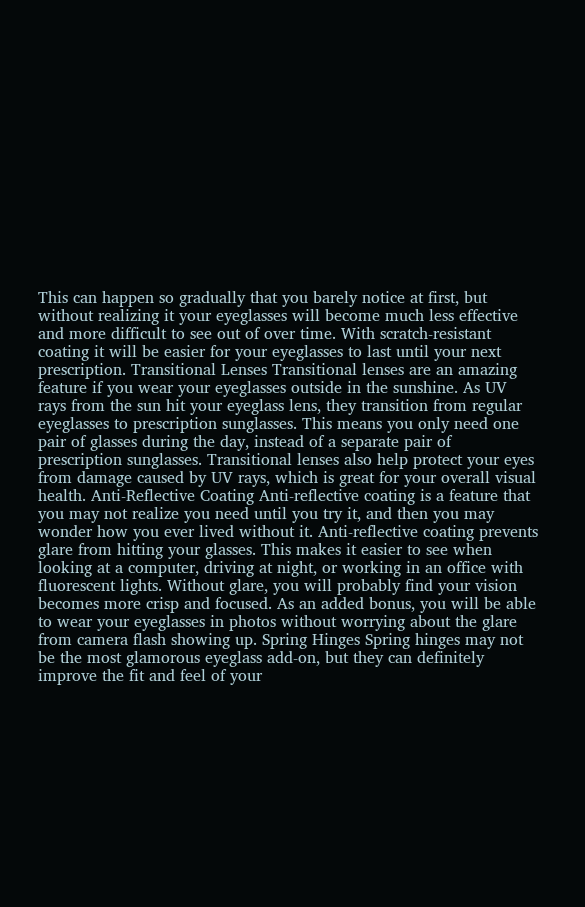This can happen so gradually that you barely notice at first, but without realizing it your eyeglasses will become much less effective and more difficult to see out of over time. With scratch-resistant coating it will be easier for your eyeglasses to last until your next prescription. Transitional Lenses Transitional lenses are an amazing feature if you wear your eyeglasses outside in the sunshine. As UV rays from the sun hit your eyeglass lens, they transition from regular eyeglasses to prescription sunglasses. This means you only need one pair of glasses during the day, instead of a separate pair of prescription sunglasses. Transitional lenses also help protect your eyes from damage caused by UV rays, which is great for your overall visual health. Anti-Reflective Coating Anti-reflective coating is a feature that you may not realize you need until you try it, and then you may wonder how you ever lived without it. Anti-reflective coating prevents glare from hitting your glasses. This makes it easier to see when looking at a computer, driving at night, or working in an office with fluorescent lights. Without glare, you will probably find your vision becomes more crisp and focused. As an added bonus, you will be able to wear your eyeglasses in photos without worrying about the glare from camera flash showing up. Spring Hinges Spring hinges may not be the most glamorous eyeglass add-on, but they can definitely improve the fit and feel of your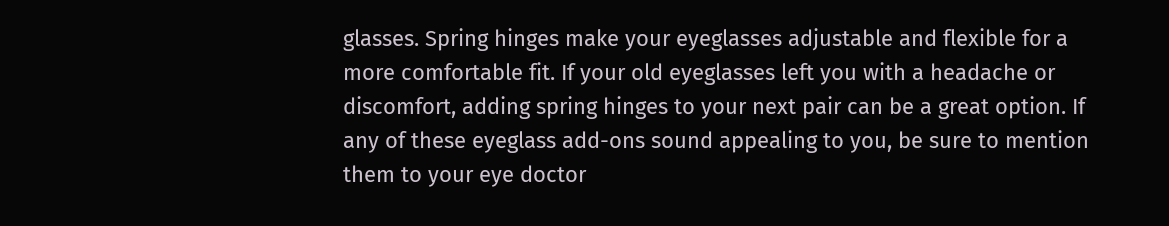glasses. Spring hinges make your eyeglasses adjustable and flexible for a more comfortable fit. If your old eyeglasses left you with a headache or discomfort, adding spring hinges to your next pair can be a great option. If any of these eyeglass add-ons sound appealing to you, be sure to mention them to your eye doctor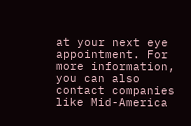at your next eye appointment. For more information, you can also contact companies like Mid-America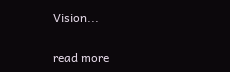Vision...

read more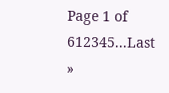Page 1 of 612345...Last »